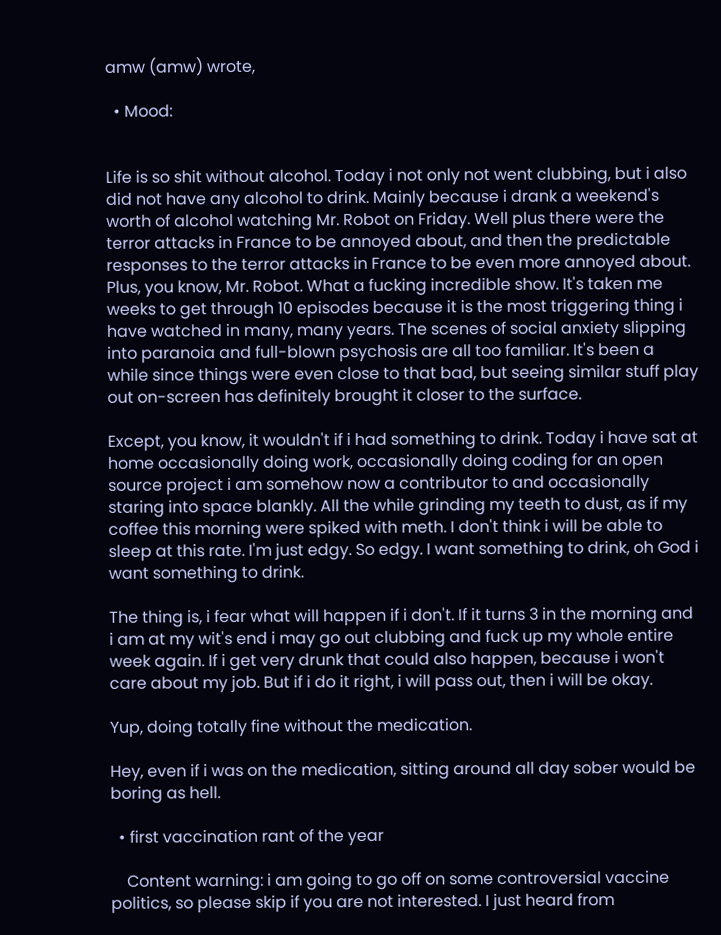amw (amw) wrote,

  • Mood:


Life is so shit without alcohol. Today i not only not went clubbing, but i also did not have any alcohol to drink. Mainly because i drank a weekend's worth of alcohol watching Mr. Robot on Friday. Well plus there were the terror attacks in France to be annoyed about, and then the predictable responses to the terror attacks in France to be even more annoyed about. Plus, you know, Mr. Robot. What a fucking incredible show. It's taken me weeks to get through 10 episodes because it is the most triggering thing i have watched in many, many years. The scenes of social anxiety slipping into paranoia and full-blown psychosis are all too familiar. It's been a while since things were even close to that bad, but seeing similar stuff play out on-screen has definitely brought it closer to the surface.

Except, you know, it wouldn't if i had something to drink. Today i have sat at home occasionally doing work, occasionally doing coding for an open source project i am somehow now a contributor to and occasionally staring into space blankly. All the while grinding my teeth to dust, as if my coffee this morning were spiked with meth. I don't think i will be able to sleep at this rate. I'm just edgy. So edgy. I want something to drink, oh God i want something to drink.

The thing is, i fear what will happen if i don't. If it turns 3 in the morning and i am at my wit's end i may go out clubbing and fuck up my whole entire week again. If i get very drunk that could also happen, because i won't care about my job. But if i do it right, i will pass out, then i will be okay.

Yup, doing totally fine without the medication.

Hey, even if i was on the medication, sitting around all day sober would be boring as hell.

  • first vaccination rant of the year

    Content warning: i am going to go off on some controversial vaccine politics, so please skip if you are not interested. I just heard from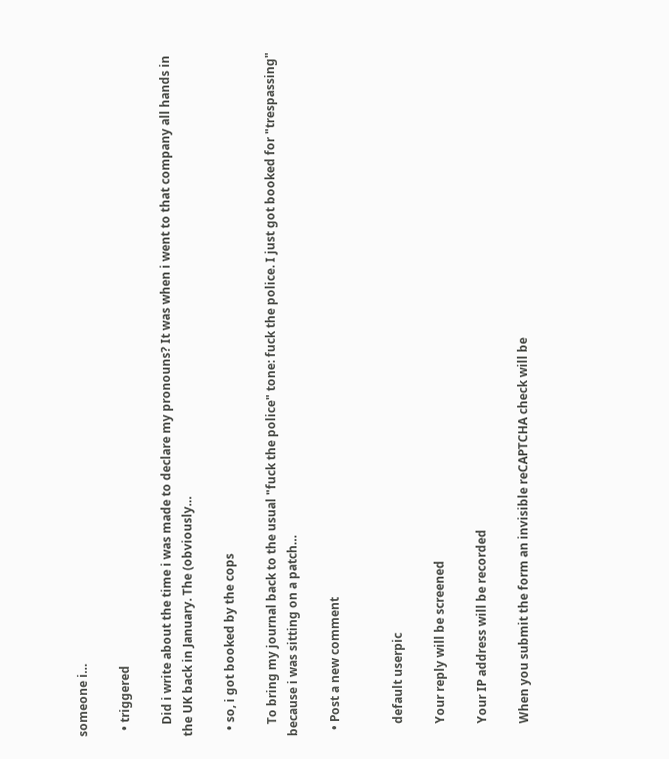someone i…

  • triggered

    Did i write about the time i was made to declare my pronouns? It was when i went to that company all hands in the UK back in January. The (obviously…

  • so, i got booked by the cops

    To bring my journal back to the usual "fuck the police" tone: fuck the police. I just got booked for "trespassing" because i was sitting on a patch…

  • Post a new comment


    default userpic

    Your reply will be screened

    Your IP address will be recorded

    When you submit the form an invisible reCAPTCHA check will be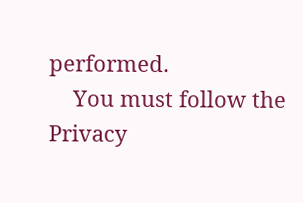performed.
    You must follow the Privacy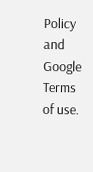Policy and Google Terms of use.